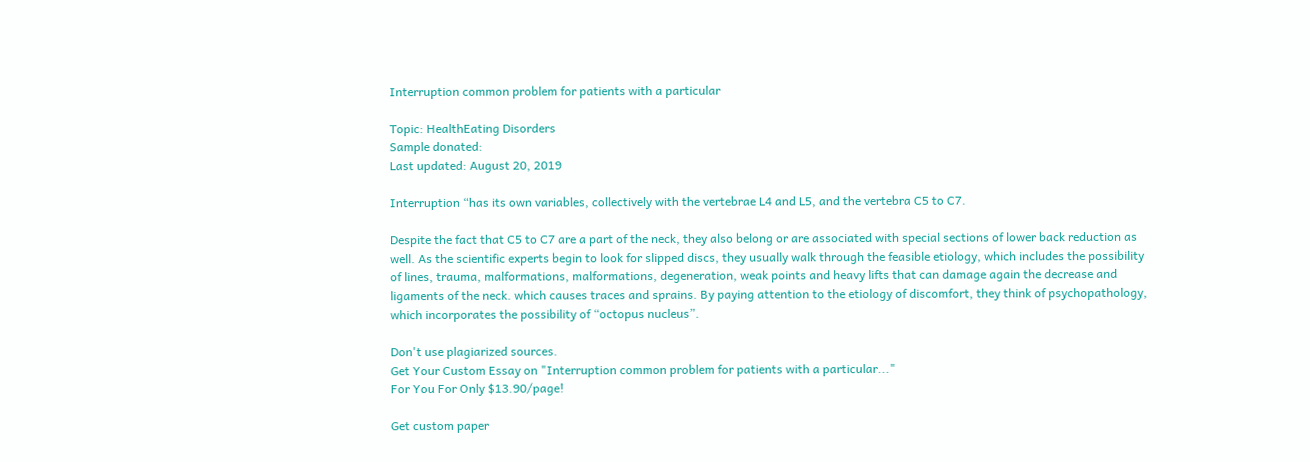Interruption common problem for patients with a particular

Topic: HealthEating Disorders
Sample donated:
Last updated: August 20, 2019

Interruption “has its own variables, collectively with the vertebrae L4 and L5, and the vertebra C5 to C7.

Despite the fact that C5 to C7 are a part of the neck, they also belong or are associated with special sections of lower back reduction as well. As the scientific experts begin to look for slipped discs, they usually walk through the feasible etiology, which includes the possibility of lines, trauma, malformations, malformations, degeneration, weak points and heavy lifts that can damage again the decrease and ligaments of the neck. which causes traces and sprains. By paying attention to the etiology of discomfort, they think of psychopathology, which incorporates the possibility of “octopus nucleus”.

Don't use plagiarized sources.
Get Your Custom Essay on "Interruption common problem for patients with a particular..."
For You For Only $13.90/page!

Get custom paper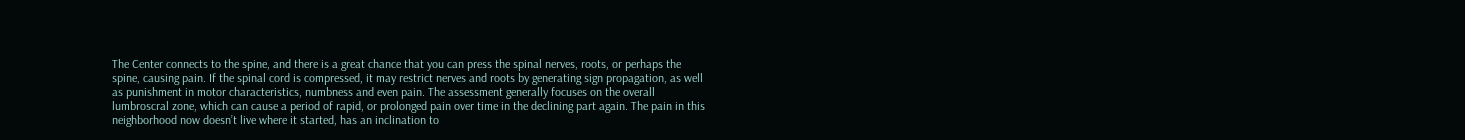The Center connects to the spine, and there is a great chance that you can press the spinal nerves, roots, or perhaps the spine, causing pain. If the spinal cord is compressed, it may restrict nerves and roots by generating sign propagation, as well as punishment in motor characteristics, numbness and even pain. The assessment generally focuses on the overall lumbroscral zone, which can cause a period of rapid, or prolonged pain over time in the declining part again. The pain in this neighborhood now doesn’t live where it started, has an inclination to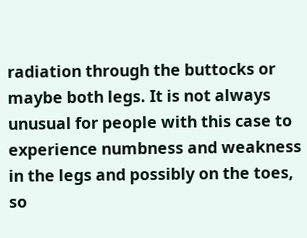radiation through the buttocks or maybe both legs. It is not always unusual for people with this case to experience numbness and weakness in the legs and possibly on the toes, so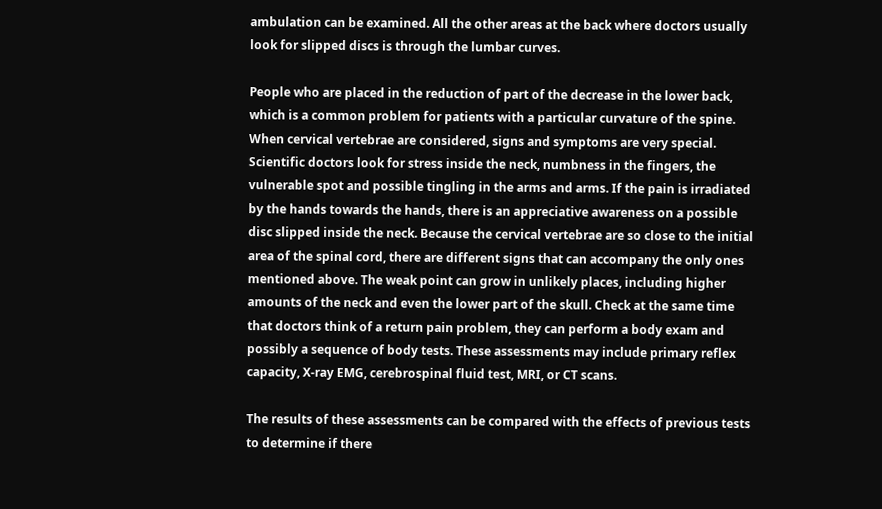ambulation can be examined. All the other areas at the back where doctors usually look for slipped discs is through the lumbar curves.

People who are placed in the reduction of part of the decrease in the lower back, which is a common problem for patients with a particular curvature of the spine. When cervical vertebrae are considered, signs and symptoms are very special. Scientific doctors look for stress inside the neck, numbness in the fingers, the vulnerable spot and possible tingling in the arms and arms. If the pain is irradiated by the hands towards the hands, there is an appreciative awareness on a possible disc slipped inside the neck. Because the cervical vertebrae are so close to the initial area of the spinal cord, there are different signs that can accompany the only ones mentioned above. The weak point can grow in unlikely places, including higher amounts of the neck and even the lower part of the skull. Check at the same time that doctors think of a return pain problem, they can perform a body exam and possibly a sequence of body tests. These assessments may include primary reflex capacity, X-ray EMG, cerebrospinal fluid test, MRI, or CT scans.

The results of these assessments can be compared with the effects of previous tests to determine if there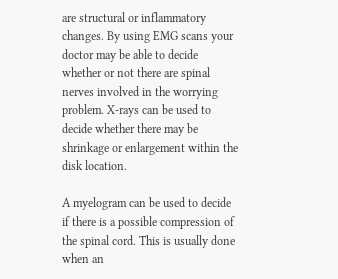are structural or inflammatory changes. By using EMG scans your doctor may be able to decide whether or not there are spinal nerves involved in the worrying problem. X-rays can be used to decide whether there may be shrinkage or enlargement within the disk location.

A myelogram can be used to decide if there is a possible compression of the spinal cord. This is usually done when an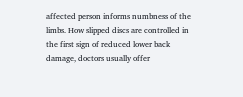affected person informs numbness of the limbs. How slipped discs are controlled in the first sign of reduced lower back damage, doctors usually offer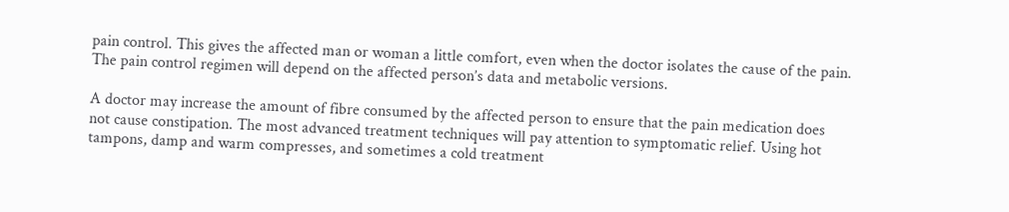pain control. This gives the affected man or woman a little comfort, even when the doctor isolates the cause of the pain. The pain control regimen will depend on the affected person’s data and metabolic versions.

A doctor may increase the amount of fibre consumed by the affected person to ensure that the pain medication does not cause constipation. The most advanced treatment techniques will pay attention to symptomatic relief. Using hot tampons, damp and warm compresses, and sometimes a cold treatment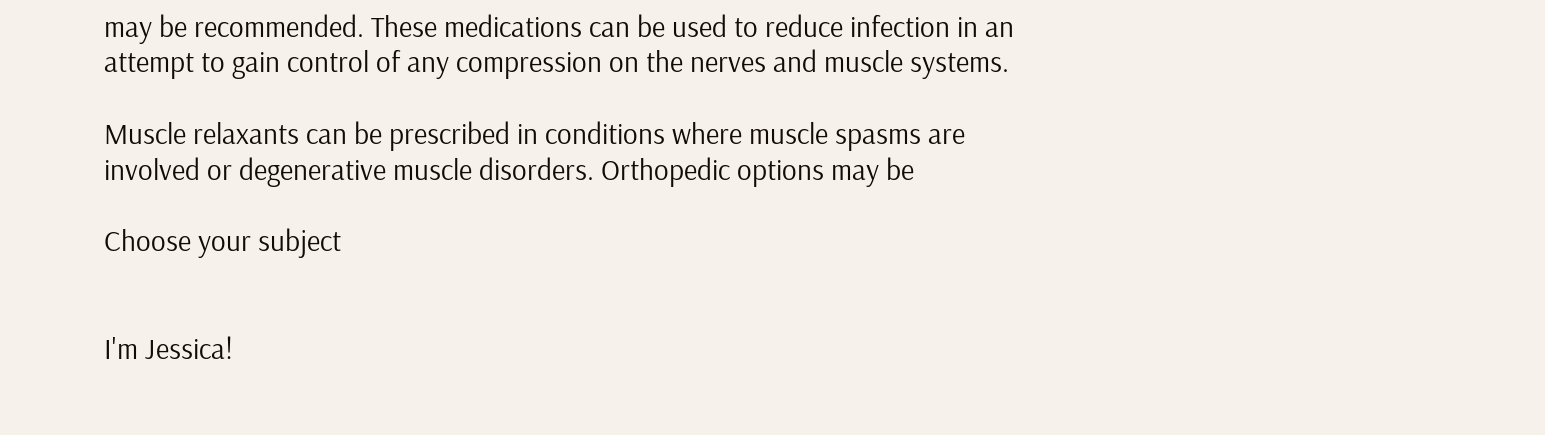may be recommended. These medications can be used to reduce infection in an attempt to gain control of any compression on the nerves and muscle systems.

Muscle relaxants can be prescribed in conditions where muscle spasms are involved or degenerative muscle disorders. Orthopedic options may be

Choose your subject


I'm Jessica!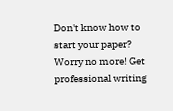Don't know how to start your paper? Worry no more! Get professional writing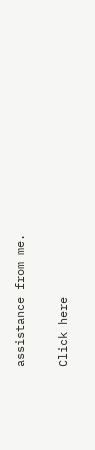assistance from me.

Click here